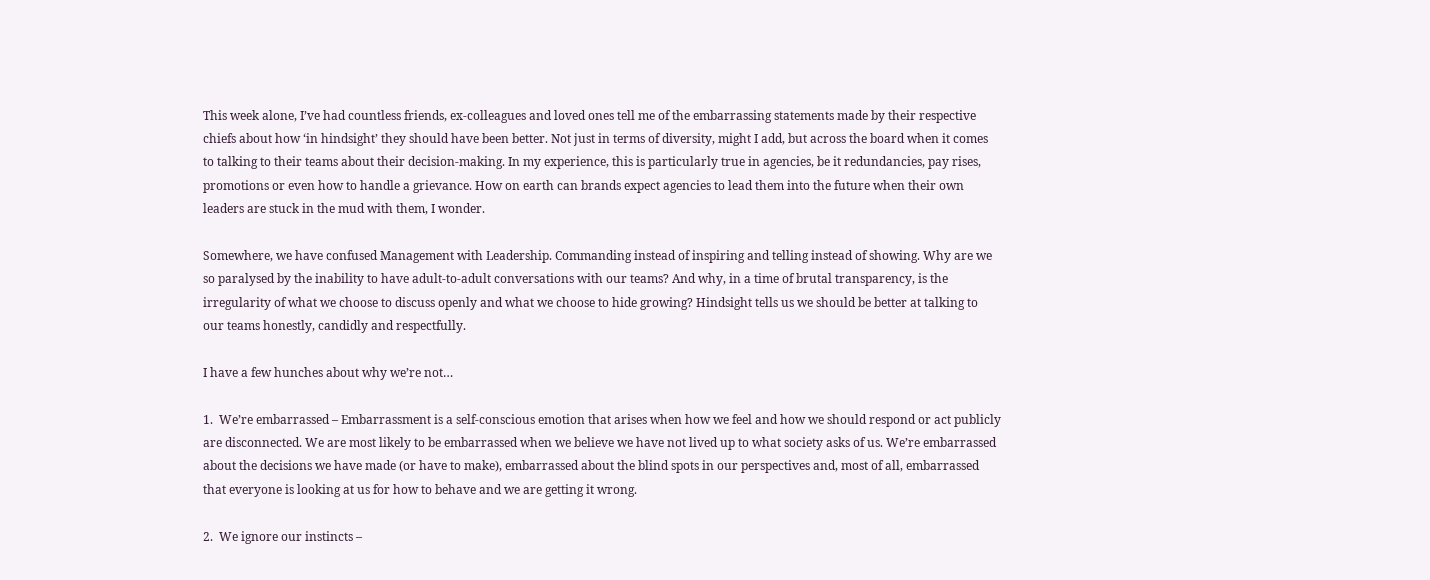This week alone, I’ve had countless friends, ex-colleagues and loved ones tell me of the embarrassing statements made by their respective chiefs about how ‘in hindsight’ they should have been better. Not just in terms of diversity, might I add, but across the board when it comes to talking to their teams about their decision-making. In my experience, this is particularly true in agencies, be it redundancies, pay rises, promotions or even how to handle a grievance. How on earth can brands expect agencies to lead them into the future when their own leaders are stuck in the mud with them, I wonder.

Somewhere, we have confused Management with Leadership. Commanding instead of inspiring and telling instead of showing. Why are we so paralysed by the inability to have adult-to-adult conversations with our teams? And why, in a time of brutal transparency, is the irregularity of what we choose to discuss openly and what we choose to hide growing? Hindsight tells us we should be better at talking to our teams honestly, candidly and respectfully.

I have a few hunches about why we’re not…

1.  We’re embarrassed – Embarrassment is a self-conscious emotion that arises when how we feel and how we should respond or act publicly are disconnected. We are most likely to be embarrassed when we believe we have not lived up to what society asks of us. We’re embarrassed about the decisions we have made (or have to make), embarrassed about the blind spots in our perspectives and, most of all, embarrassed that everyone is looking at us for how to behave and we are getting it wrong.

2.  We ignore our instincts –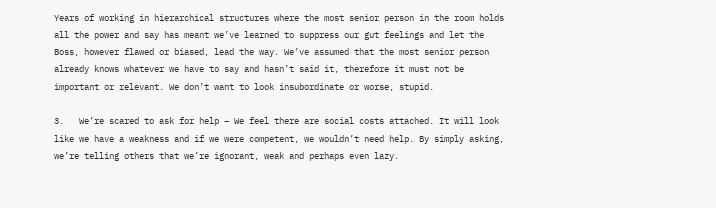Years of working in hierarchical structures where the most senior person in the room holds all the power and say has meant we’ve learned to suppress our gut feelings and let the Boss, however flawed or biased, lead the way. We’ve assumed that the most senior person already knows whatever we have to say and hasn’t said it, therefore it must not be important or relevant. We don’t want to look insubordinate or worse, stupid.

3.   We’re scared to ask for help – We feel there are social costs attached. It will look like we have a weakness and if we were competent, we wouldn’t need help. By simply asking, we’re telling others that we’re ignorant, weak and perhaps even lazy.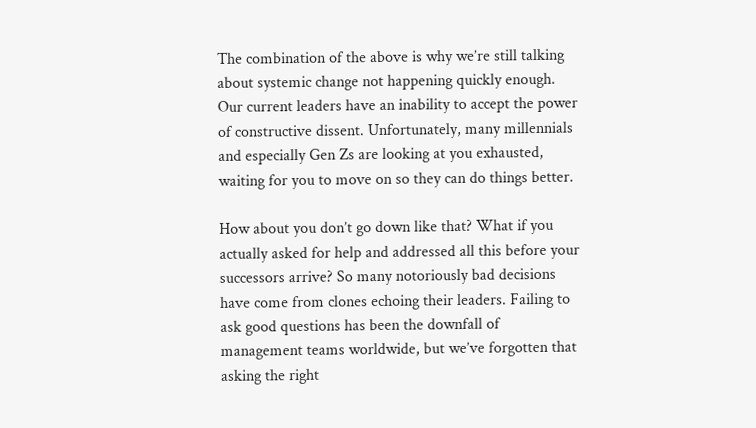The combination of the above is why we’re still talking about systemic change not happening quickly enough. Our current leaders have an inability to accept the power of constructive dissent. Unfortunately, many millennials and especially Gen Zs are looking at you exhausted, waiting for you to move on so they can do things better.

How about you don’t go down like that? What if you actually asked for help and addressed all this before your successors arrive? So many notoriously bad decisions have come from clones echoing their leaders. Failing to ask good questions has been the downfall of management teams worldwide, but we’ve forgotten that asking the right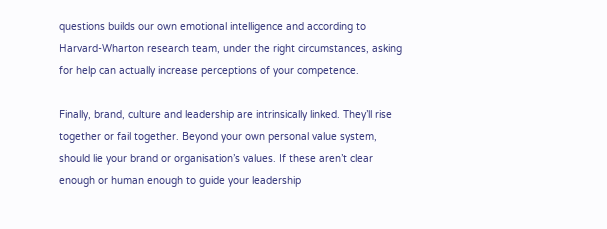questions builds our own emotional intelligence and according to Harvard-Wharton research team, under the right circumstances, asking for help can actually increase perceptions of your competence.

Finally, brand, culture and leadership are intrinsically linked. They’ll rise together or fail together. Beyond your own personal value system, should lie your brand or organisation’s values. If these aren’t clear enough or human enough to guide your leadership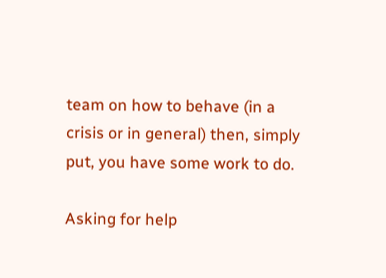team on how to behave (in a crisis or in general) then, simply put, you have some work to do.

Asking for help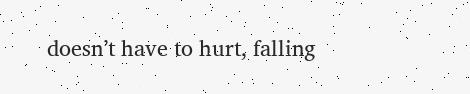doesn’t have to hurt, falling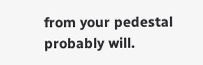from your pedestal probably will.